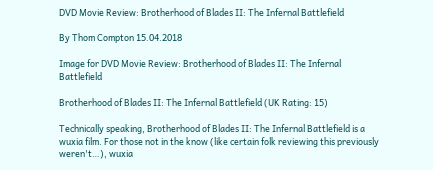DVD Movie Review: Brotherhood of Blades II: The Infernal Battlefield

By Thom Compton 15.04.2018

Image for DVD Movie Review: Brotherhood of Blades II: The Infernal Battlefield

Brotherhood of Blades II: The Infernal Battlefield (UK Rating: 15)

Technically speaking, Brotherhood of Blades II: The Infernal Battlefield is a wuxia film. For those not in the know (like certain folk reviewing this previously weren't…), wuxia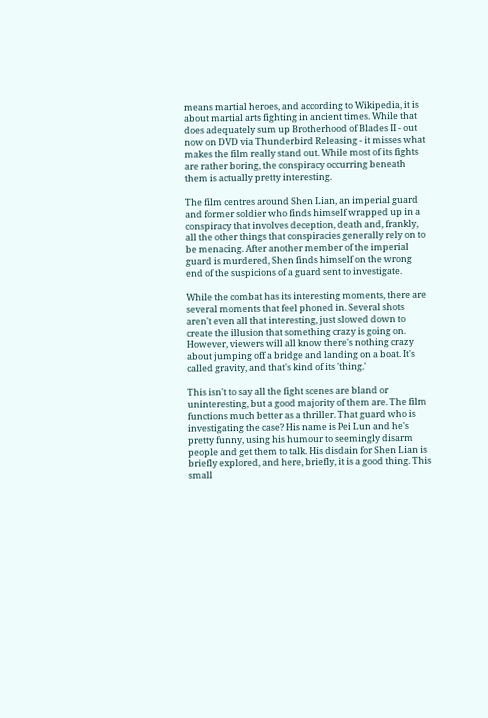means martial heroes, and according to Wikipedia, it is about martial arts fighting in ancient times. While that does adequately sum up Brotherhood of Blades II - out now on DVD via Thunderbird Releasing - it misses what makes the film really stand out. While most of its fights are rather boring, the conspiracy occurring beneath them is actually pretty interesting.

The film centres around Shen Lian, an imperial guard and former soldier who finds himself wrapped up in a conspiracy that involves deception, death and, frankly, all the other things that conspiracies generally rely on to be menacing. After another member of the imperial guard is murdered, Shen finds himself on the wrong end of the suspicions of a guard sent to investigate.

While the combat has its interesting moments, there are several moments that feel phoned in. Several shots aren't even all that interesting, just slowed down to create the illusion that something crazy is going on. However, viewers will all know there's nothing crazy about jumping off a bridge and landing on a boat. It's called gravity, and that's kind of its 'thing.'

This isn't to say all the fight scenes are bland or uninteresting, but a good majority of them are. The film functions much better as a thriller. That guard who is investigating the case? His name is Pei Lun and he's pretty funny, using his humour to seemingly disarm people and get them to talk. His disdain for Shen Lian is briefly explored, and here, briefly, it is a good thing. This small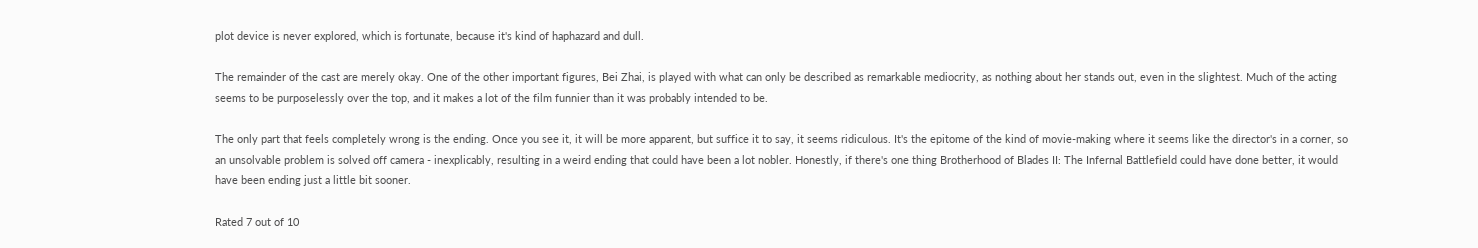plot device is never explored, which is fortunate, because it's kind of haphazard and dull.

The remainder of the cast are merely okay. One of the other important figures, Bei Zhai, is played with what can only be described as remarkable mediocrity, as nothing about her stands out, even in the slightest. Much of the acting seems to be purposelessly over the top, and it makes a lot of the film funnier than it was probably intended to be.

The only part that feels completely wrong is the ending. Once you see it, it will be more apparent, but suffice it to say, it seems ridiculous. It's the epitome of the kind of movie-making where it seems like the director's in a corner, so an unsolvable problem is solved off camera - inexplicably, resulting in a weird ending that could have been a lot nobler. Honestly, if there's one thing Brotherhood of Blades II: The Infernal Battlefield could have done better, it would have been ending just a little bit sooner.

Rated 7 out of 10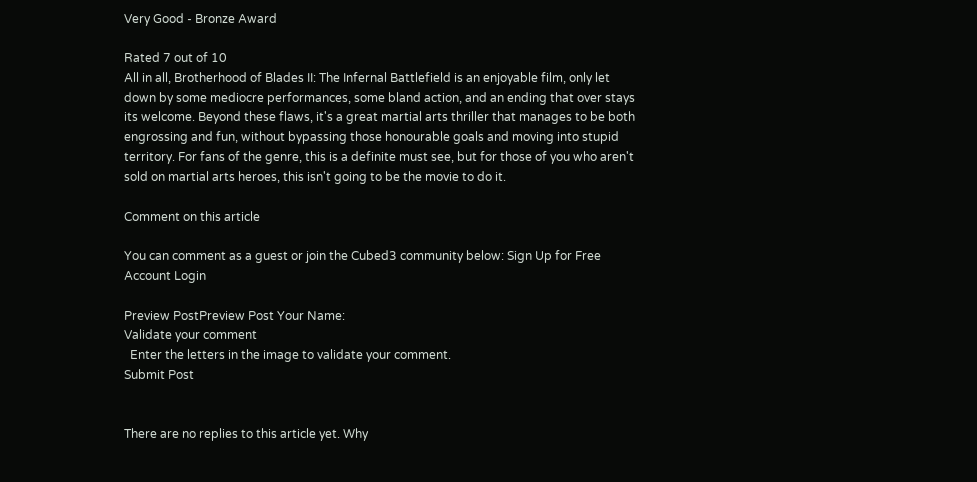Very Good - Bronze Award

Rated 7 out of 10
All in all, Brotherhood of Blades II: The Infernal Battlefield is an enjoyable film, only let down by some mediocre performances, some bland action, and an ending that over stays its welcome. Beyond these flaws, it's a great martial arts thriller that manages to be both engrossing and fun, without bypassing those honourable goals and moving into stupid territory. For fans of the genre, this is a definite must see, but for those of you who aren't sold on martial arts heroes, this isn't going to be the movie to do it.

Comment on this article

You can comment as a guest or join the Cubed3 community below: Sign Up for Free Account Login

Preview PostPreview Post Your Name:
Validate your comment
  Enter the letters in the image to validate your comment.
Submit Post


There are no replies to this article yet. Why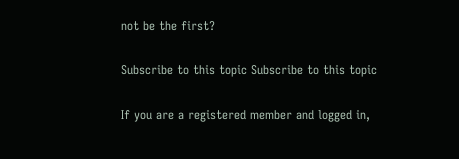not be the first?

Subscribe to this topic Subscribe to this topic

If you are a registered member and logged in,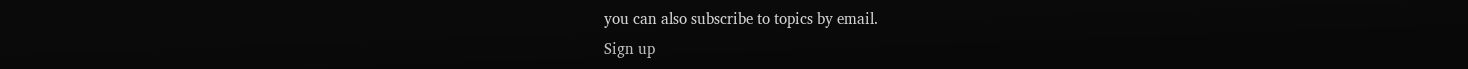you can also subscribe to topics by email.
Sign up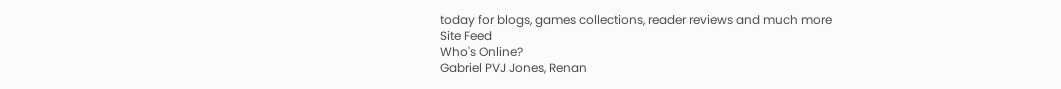today for blogs, games collections, reader reviews and much more
Site Feed
Who's Online?
Gabriel PVJ Jones, Renan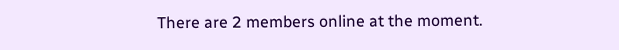There are 2 members online at the moment.